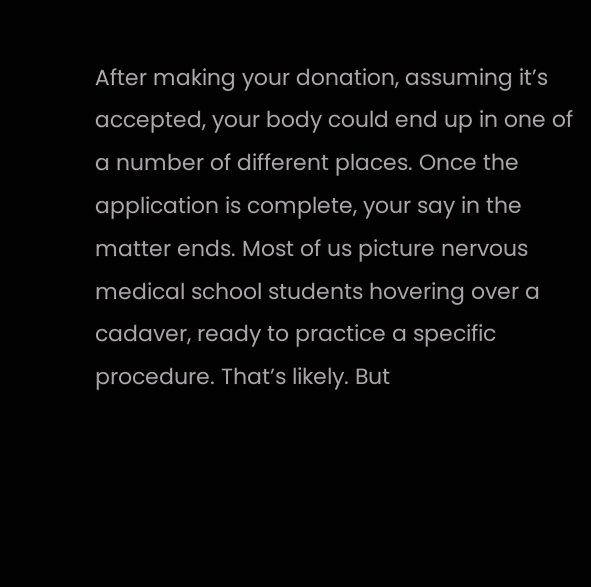After making your donation, assuming it’s accepted, your body could end up in one of a number of different places. Once the application is complete, your say in the matter ends. Most of us picture nervous medical school students hovering over a cadaver, ready to practice a specific procedure. That’s likely. But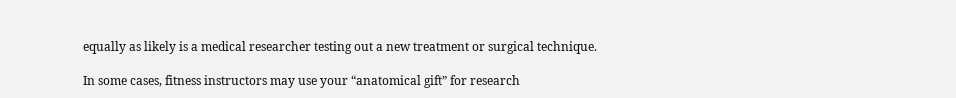equally as likely is a medical researcher testing out a new treatment or surgical technique.

In some cases, fitness instructors may use your “anatomical gift” for research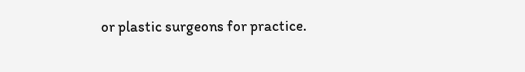or plastic surgeons for practice.